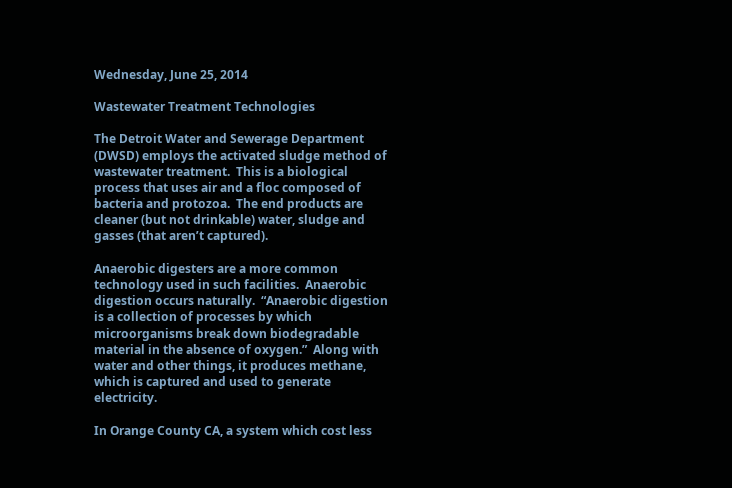Wednesday, June 25, 2014

Wastewater Treatment Technologies

The Detroit Water and Sewerage Department (DWSD) employs the activated sludge method of wastewater treatment.  This is a biological process that uses air and a floc composed of bacteria and protozoa.  The end products are cleaner (but not drinkable) water, sludge and gasses (that aren’t captured).

Anaerobic digesters are a more common technology used in such facilities.  Anaerobic digestion occurs naturally.  “Anaerobic digestion is a collection of processes by which microorganisms break down biodegradable material in the absence of oxygen.”  Along with water and other things, it produces methane, which is captured and used to generate electricity.

In Orange County CA, a system which cost less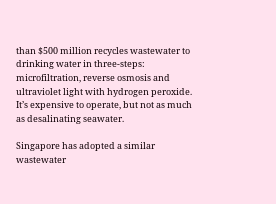than $500 million recycles wastewater to drinking water in three-steps: microfiltration, reverse osmosis and ultraviolet light with hydrogen peroxide. It’s expensive to operate, but not as much as desalinating seawater.

Singapore has adopted a similar wastewater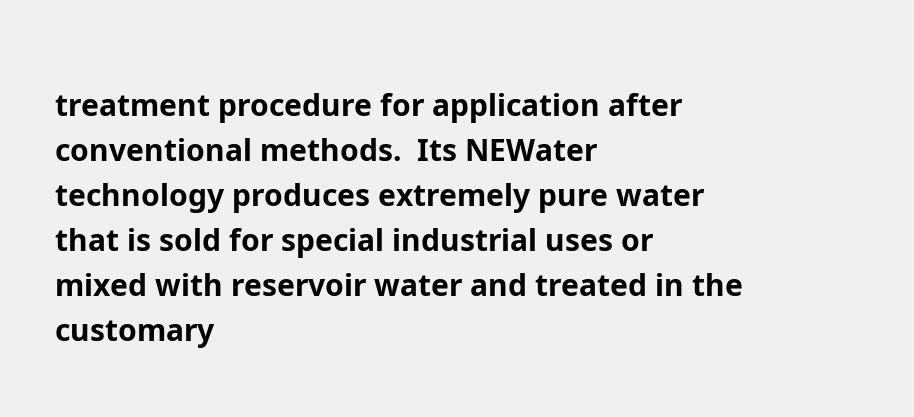treatment procedure for application after conventional methods.  Its NEWater technology produces extremely pure water that is sold for special industrial uses or mixed with reservoir water and treated in the customary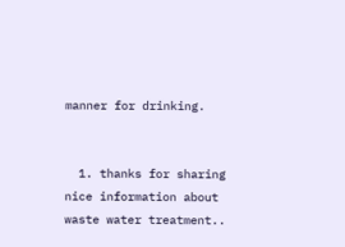manner for drinking.


  1. thanks for sharing nice information about waste water treatment..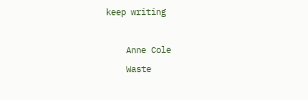keep writing

    Anne Cole
    Waste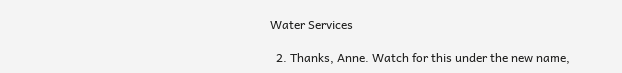Water Services

  2. Thanks, Anne. Watch for this under the new name,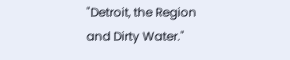"Detroit, the Region and Dirty Water."